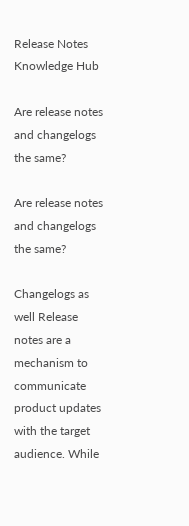Release Notes Knowledge Hub

Are release notes and changelogs the same?

Are release notes and changelogs the same?

Changelogs as well Release notes are a mechanism to communicate product updates with the target audience. While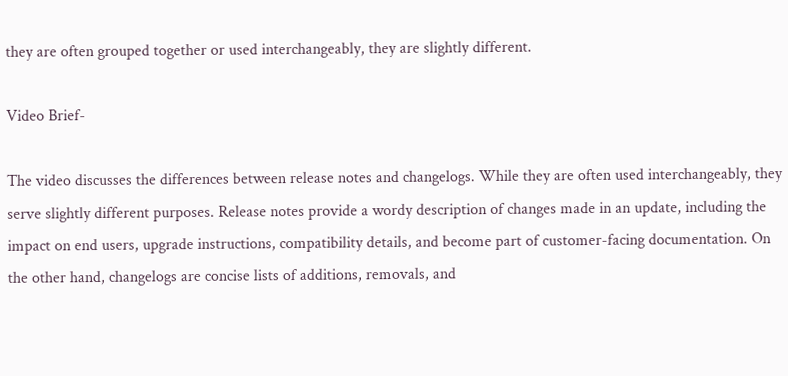they are often grouped together or used interchangeably, they are slightly different.

Video Brief-

The video discusses the differences between release notes and changelogs. While they are often used interchangeably, they serve slightly different purposes. Release notes provide a wordy description of changes made in an update, including the impact on end users, upgrade instructions, compatibility details, and become part of customer-facing documentation. On the other hand, changelogs are concise lists of additions, removals, and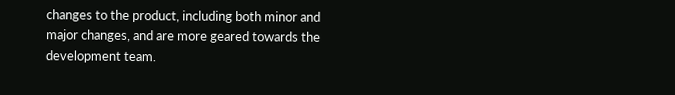changes to the product, including both minor and major changes, and are more geared towards the development team.